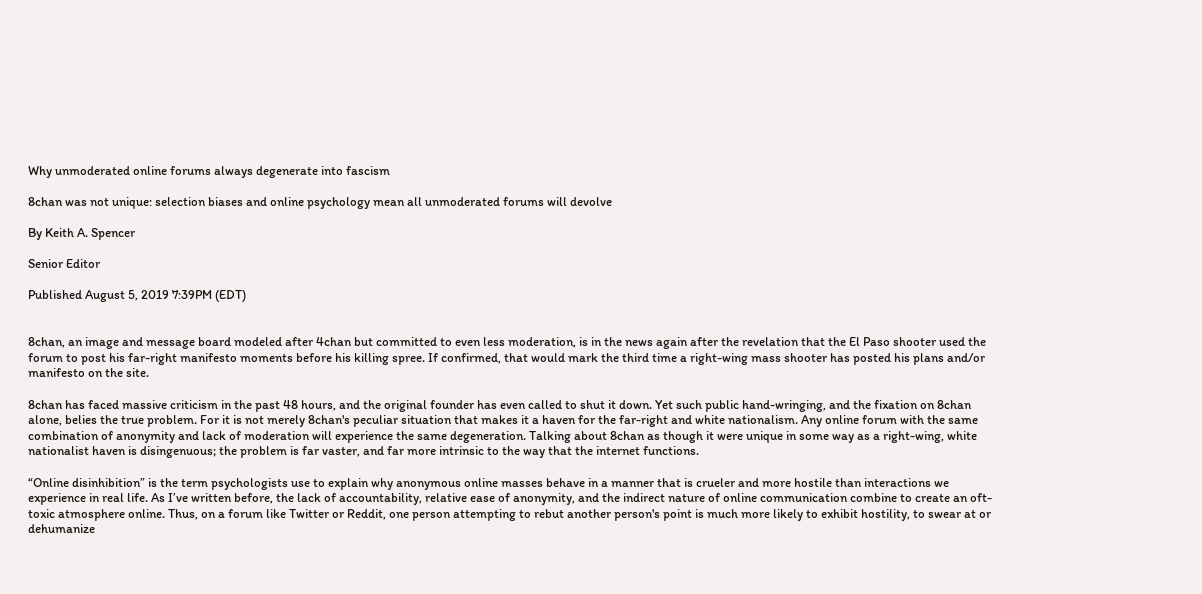Why unmoderated online forums always degenerate into fascism

8chan was not unique: selection biases and online psychology mean all unmoderated forums will devolve

By Keith A. Spencer

Senior Editor

Published August 5, 2019 7:39PM (EDT)


8chan, an image and message board modeled after 4chan but committed to even less moderation, is in the news again after the revelation that the El Paso shooter used the forum to post his far-right manifesto moments before his killing spree. If confirmed, that would mark the third time a right-wing mass shooter has posted his plans and/or manifesto on the site.

8chan has faced massive criticism in the past 48 hours, and the original founder has even called to shut it down. Yet such public hand-wringing, and the fixation on 8chan alone, belies the true problem. For it is not merely 8chan's peculiar situation that makes it a haven for the far-right and white nationalism. Any online forum with the same combination of anonymity and lack of moderation will experience the same degeneration. Talking about 8chan as though it were unique in some way as a right-wing, white nationalist haven is disingenuous; the problem is far vaster, and far more intrinsic to the way that the internet functions.

“Online disinhibition” is the term psychologists use to explain why anonymous online masses behave in a manner that is crueler and more hostile than interactions we experience in real life. As I’ve written before, the lack of accountability, relative ease of anonymity, and the indirect nature of online communication combine to create an oft-toxic atmosphere online. Thus, on a forum like Twitter or Reddit, one person attempting to rebut another person's point is much more likely to exhibit hostility, to swear at or dehumanize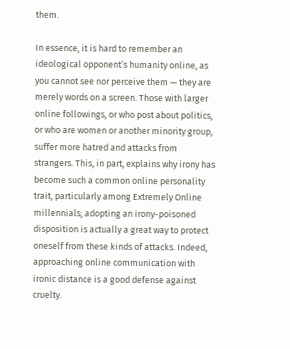them.

In essence, it is hard to remember an ideological opponent’s humanity online, as you cannot see nor perceive them — they are merely words on a screen. Those with larger online followings, or who post about politics, or who are women or another minority group, suffer more hatred and attacks from strangers. This, in part, explains why irony has become such a common online personality trait, particularly among Extremely Online millennials; adopting an irony-poisoned disposition is actually a great way to protect oneself from these kinds of attacks. Indeed, approaching online communication with ironic distance is a good defense against cruelty.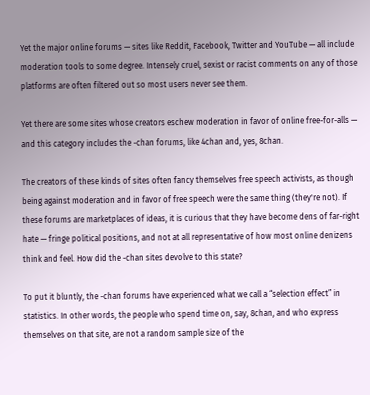Yet the major online forums — sites like Reddit, Facebook, Twitter and YouTube — all include moderation tools to some degree. Intensely cruel, sexist or racist comments on any of those platforms are often filtered out so most users never see them.

Yet there are some sites whose creators eschew moderation in favor of online free-for-alls — and this category includes the -chan forums, like 4chan and, yes, 8chan.

The creators of these kinds of sites often fancy themselves free speech activists, as though being against moderation and in favor of free speech were the same thing (they're not). If these forums are marketplaces of ideas, it is curious that they have become dens of far-right hate — fringe political positions, and not at all representative of how most online denizens think and feel. How did the -chan sites devolve to this state?

To put it bluntly, the -chan forums have experienced what we call a “selection effect” in statistics. In other words, the people who spend time on, say, 8chan, and who express themselves on that site, are not a random sample size of the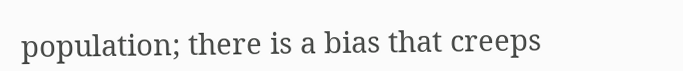population; there is a bias that creeps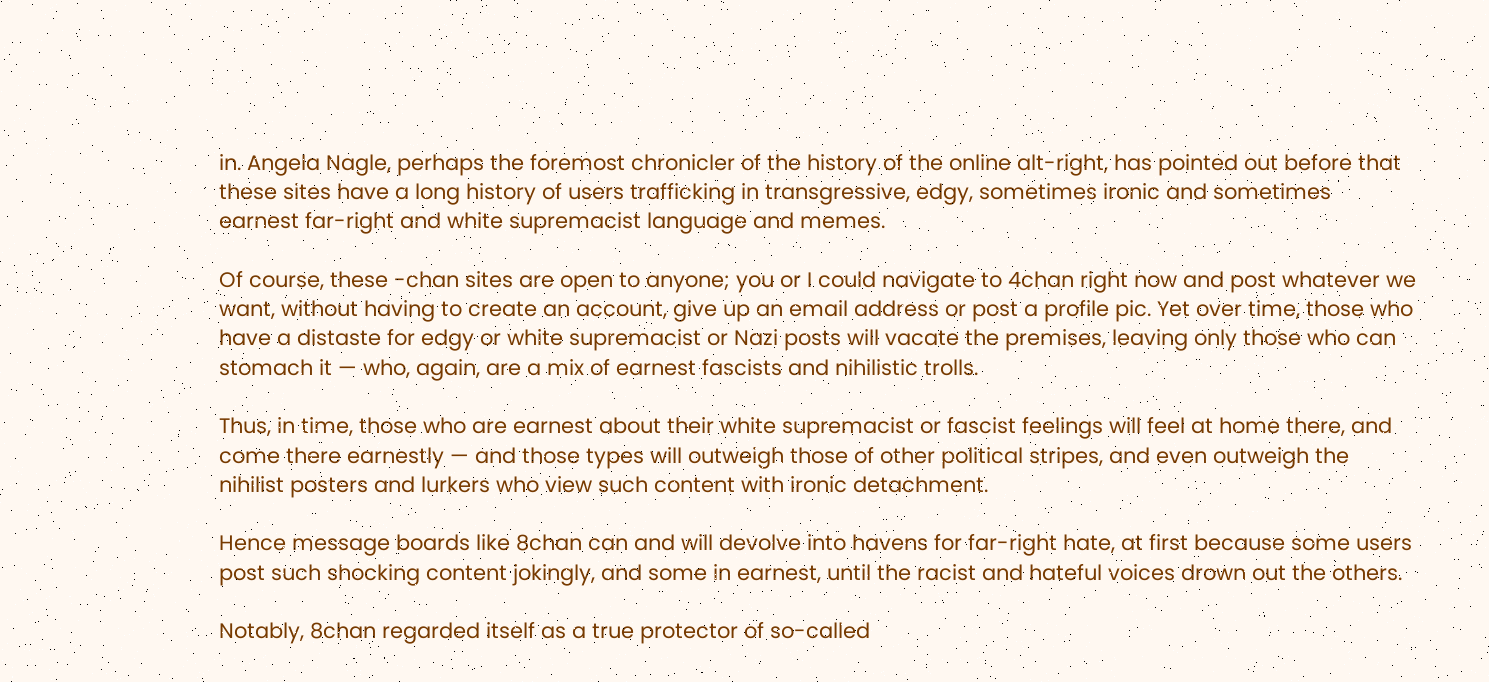in. Angela Nagle, perhaps the foremost chronicler of the history of the online alt-right, has pointed out before that these sites have a long history of users trafficking in transgressive, edgy, sometimes ironic and sometimes earnest far-right and white supremacist language and memes.

Of course, these -chan sites are open to anyone; you or I could navigate to 4chan right now and post whatever we want, without having to create an account, give up an email address or post a profile pic. Yet over time, those who have a distaste for edgy or white supremacist or Nazi posts will vacate the premises, leaving only those who can stomach it — who, again, are a mix of earnest fascists and nihilistic trolls.

Thus, in time, those who are earnest about their white supremacist or fascist feelings will feel at home there, and come there earnestly — and those types will outweigh those of other political stripes, and even outweigh the nihilist posters and lurkers who view such content with ironic detachment.

Hence message boards like 8chan can and will devolve into havens for far-right hate, at first because some users post such shocking content jokingly, and some in earnest, until the racist and hateful voices drown out the others.

Notably, 8chan regarded itself as a true protector of so-called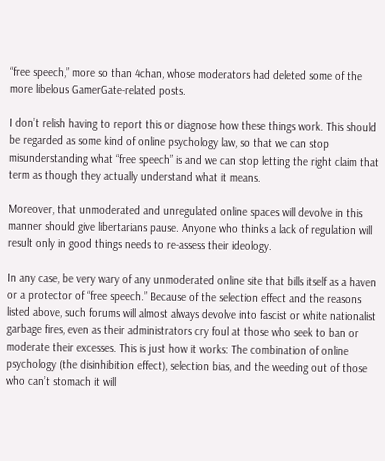“free speech,” more so than 4chan, whose moderators had deleted some of the more libelous GamerGate-related posts.

I don’t relish having to report this or diagnose how these things work. This should be regarded as some kind of online psychology law, so that we can stop misunderstanding what “free speech” is and we can stop letting the right claim that term as though they actually understand what it means.

Moreover, that unmoderated and unregulated online spaces will devolve in this manner should give libertarians pause. Anyone who thinks a lack of regulation will result only in good things needs to re-assess their ideology.

In any case, be very wary of any unmoderated online site that bills itself as a haven or a protector of “free speech.” Because of the selection effect and the reasons listed above, such forums will almost always devolve into fascist or white nationalist garbage fires, even as their administrators cry foul at those who seek to ban or moderate their excesses. This is just how it works: The combination of online psychology (the disinhibition effect), selection bias, and the weeding out of those who can’t stomach it will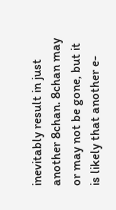inevitably result in just another 8chan. 8chan may or may not be gone, but it is likely that another e-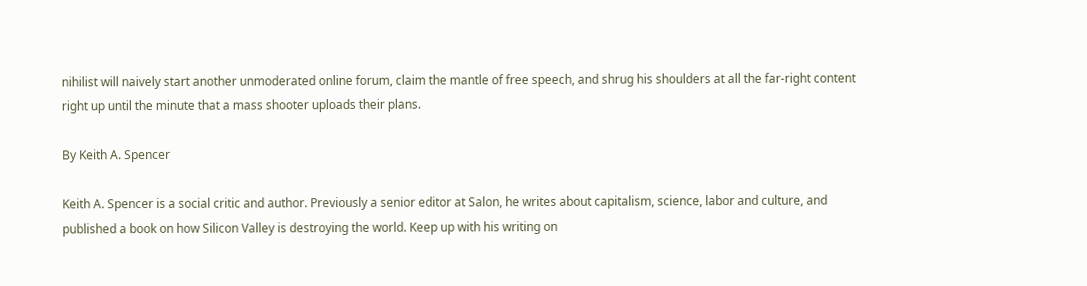nihilist will naively start another unmoderated online forum, claim the mantle of free speech, and shrug his shoulders at all the far-right content right up until the minute that a mass shooter uploads their plans.

By Keith A. Spencer

Keith A. Spencer is a social critic and author. Previously a senior editor at Salon, he writes about capitalism, science, labor and culture, and published a book on how Silicon Valley is destroying the world. Keep up with his writing on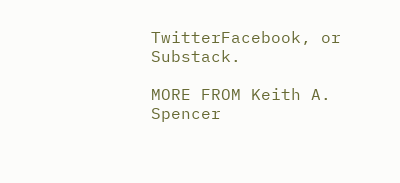TwitterFacebook, or Substack.

MORE FROM Keith A. Spencer